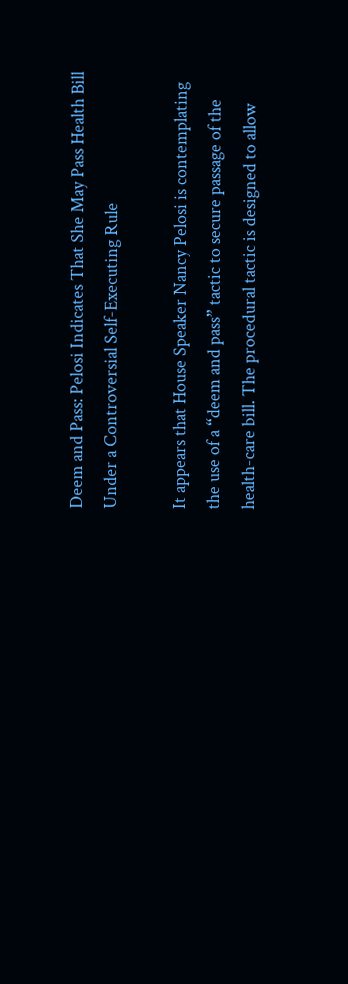Deem and Pass: Pelosi Indicates That She May Pass Health Bill Under a Controversial Self-Executing Rule

It appears that House Speaker Nancy Pelosi is contemplating the use of a “deem and pass” tactic to secure passage of the health-care bill. The procedural tactic is designed to allow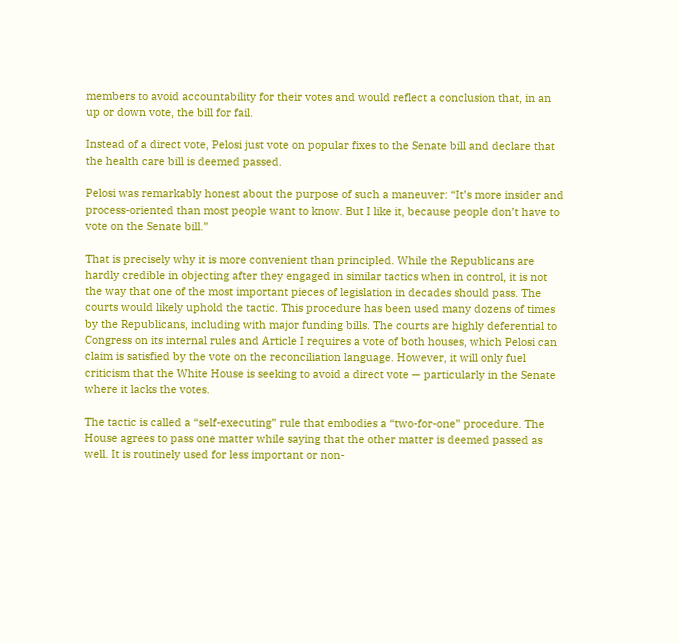members to avoid accountability for their votes and would reflect a conclusion that, in an up or down vote, the bill for fail.

Instead of a direct vote, Pelosi just vote on popular fixes to the Senate bill and declare that the health care bill is deemed passed.

Pelosi was remarkably honest about the purpose of such a maneuver: “It’s more insider and process-oriented than most people want to know. But I like it, because people don’t have to vote on the Senate bill.”

That is precisely why it is more convenient than principled. While the Republicans are hardly credible in objecting after they engaged in similar tactics when in control, it is not the way that one of the most important pieces of legislation in decades should pass. The courts would likely uphold the tactic. This procedure has been used many dozens of times by the Republicans, including with major funding bills. The courts are highly deferential to Congress on its internal rules and Article I requires a vote of both houses, which Pelosi can claim is satisfied by the vote on the reconciliation language. However, it will only fuel criticism that the White House is seeking to avoid a direct vote — particularly in the Senate where it lacks the votes.

The tactic is called a “self-executing” rule that embodies a “two-for-one” procedure. The House agrees to pass one matter while saying that the other matter is deemed passed as well. It is routinely used for less important or non-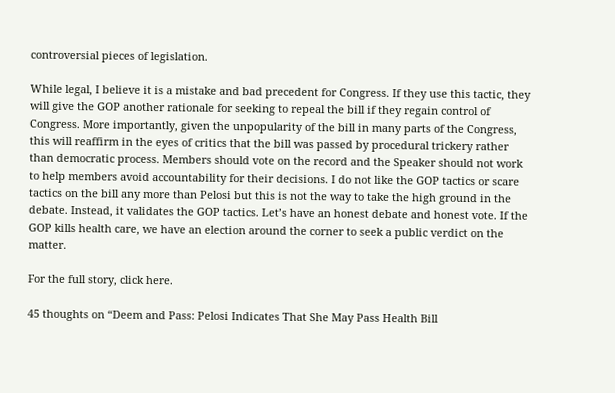controversial pieces of legislation.

While legal, I believe it is a mistake and bad precedent for Congress. If they use this tactic, they will give the GOP another rationale for seeking to repeal the bill if they regain control of Congress. More importantly, given the unpopularity of the bill in many parts of the Congress, this will reaffirm in the eyes of critics that the bill was passed by procedural trickery rather than democratic process. Members should vote on the record and the Speaker should not work to help members avoid accountability for their decisions. I do not like the GOP tactics or scare tactics on the bill any more than Pelosi but this is not the way to take the high ground in the debate. Instead, it validates the GOP tactics. Let’s have an honest debate and honest vote. If the GOP kills health care, we have an election around the corner to seek a public verdict on the matter.

For the full story, click here.

45 thoughts on “Deem and Pass: Pelosi Indicates That She May Pass Health Bill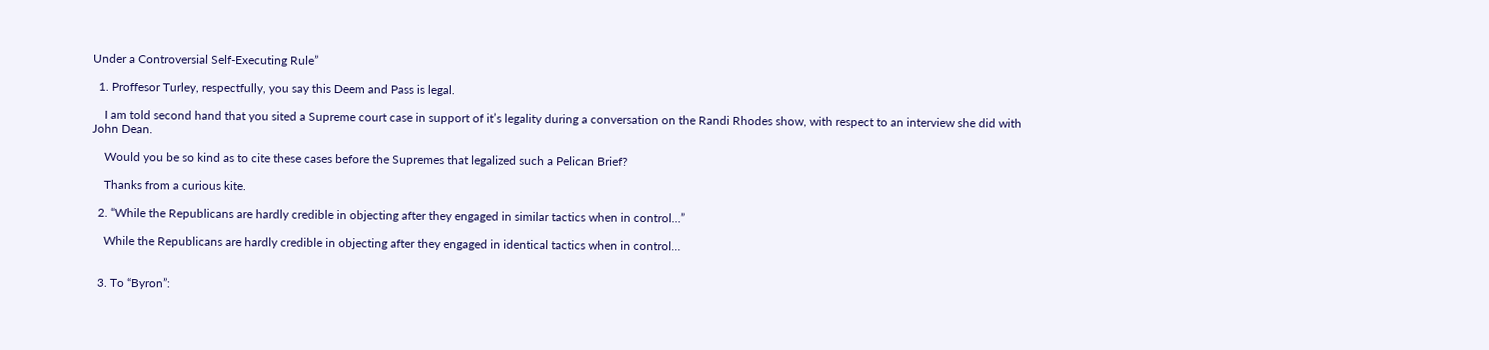Under a Controversial Self-Executing Rule”

  1. Proffesor Turley, respectfully, you say this Deem and Pass is legal.

    I am told second hand that you sited a Supreme court case in support of it’s legality during a conversation on the Randi Rhodes show, with respect to an interview she did with John Dean.

    Would you be so kind as to cite these cases before the Supremes that legalized such a Pelican Brief?

    Thanks from a curious kite.

  2. “While the Republicans are hardly credible in objecting after they engaged in similar tactics when in control…”

    While the Republicans are hardly credible in objecting after they engaged in identical tactics when in control…


  3. To “Byron”: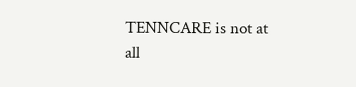TENNCARE is not at all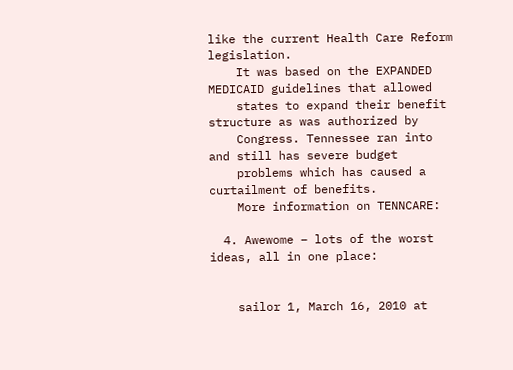like the current Health Care Reform legislation.
    It was based on the EXPANDED MEDICAID guidelines that allowed
    states to expand their benefit structure as was authorized by
    Congress. Tennessee ran into and still has severe budget
    problems which has caused a curtailment of benefits.
    More information on TENNCARE:

  4. Awewome – lots of the worst ideas, all in one place:


    sailor 1, March 16, 2010 at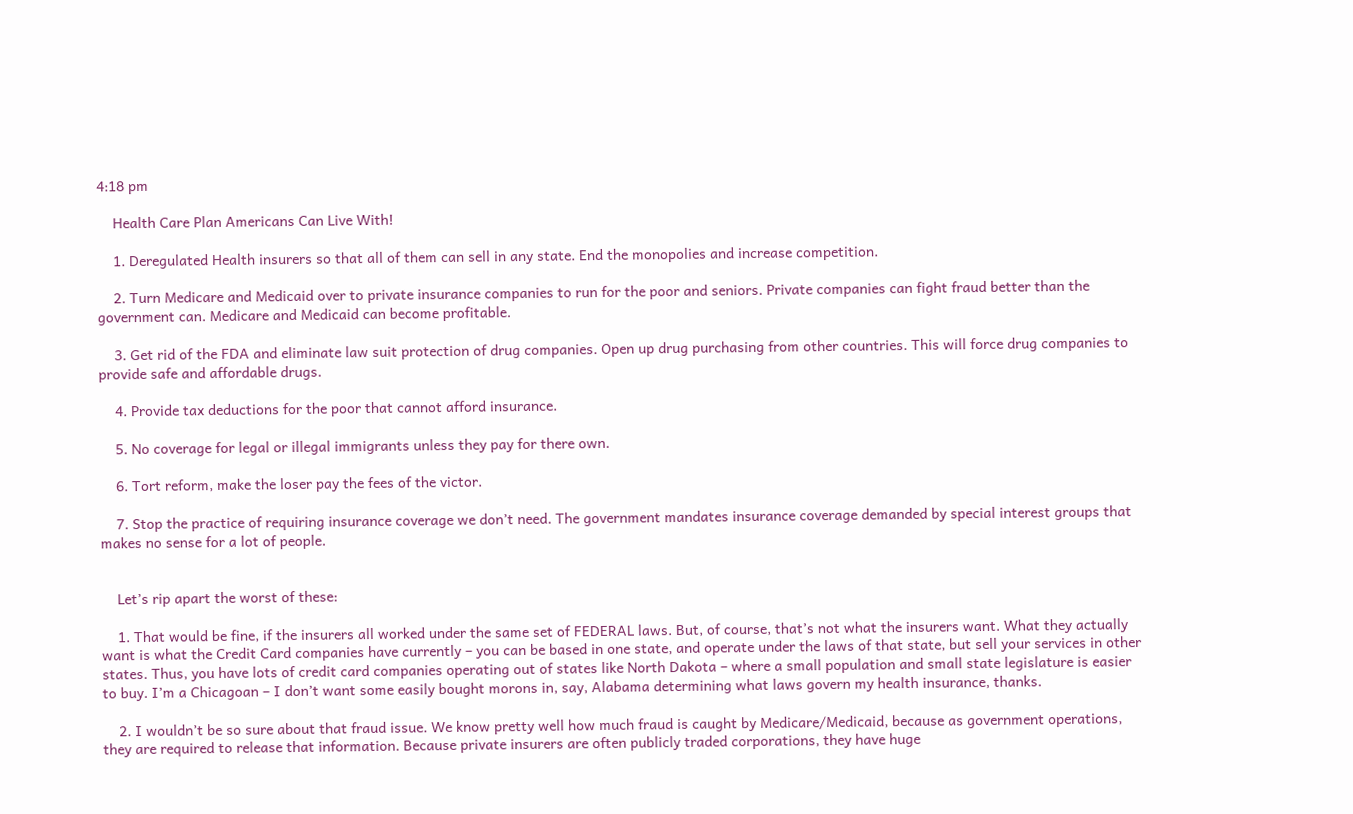4:18 pm

    Health Care Plan Americans Can Live With!

    1. Deregulated Health insurers so that all of them can sell in any state. End the monopolies and increase competition.

    2. Turn Medicare and Medicaid over to private insurance companies to run for the poor and seniors. Private companies can fight fraud better than the government can. Medicare and Medicaid can become profitable.

    3. Get rid of the FDA and eliminate law suit protection of drug companies. Open up drug purchasing from other countries. This will force drug companies to provide safe and affordable drugs.

    4. Provide tax deductions for the poor that cannot afford insurance.

    5. No coverage for legal or illegal immigrants unless they pay for there own.

    6. Tort reform, make the loser pay the fees of the victor.

    7. Stop the practice of requiring insurance coverage we don’t need. The government mandates insurance coverage demanded by special interest groups that makes no sense for a lot of people.


    Let’s rip apart the worst of these:

    1. That would be fine, if the insurers all worked under the same set of FEDERAL laws. But, of course, that’s not what the insurers want. What they actually want is what the Credit Card companies have currently – you can be based in one state, and operate under the laws of that state, but sell your services in other states. Thus, you have lots of credit card companies operating out of states like North Dakota – where a small population and small state legislature is easier to buy. I’m a Chicagoan – I don’t want some easily bought morons in, say, Alabama determining what laws govern my health insurance, thanks.

    2. I wouldn’t be so sure about that fraud issue. We know pretty well how much fraud is caught by Medicare/Medicaid, because as government operations, they are required to release that information. Because private insurers are often publicly traded corporations, they have huge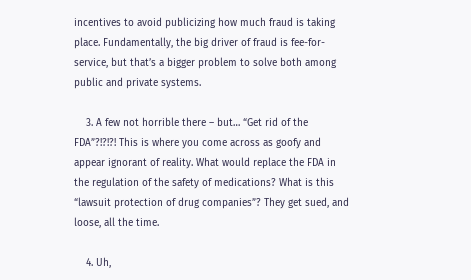incentives to avoid publicizing how much fraud is taking place. Fundamentally, the big driver of fraud is fee-for-service, but that’s a bigger problem to solve both among public and private systems.

    3. A few not horrible there – but… “Get rid of the FDA”?!?!?! This is where you come across as goofy and appear ignorant of reality. What would replace the FDA in the regulation of the safety of medications? What is this “lawsuit protection of drug companies”? They get sued, and loose, all the time.

    4. Uh,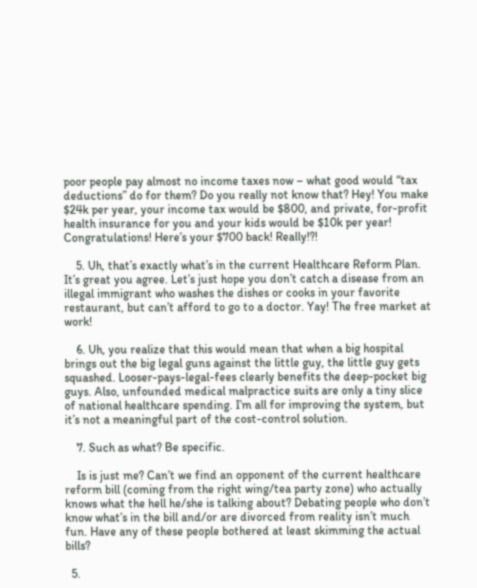poor people pay almost no income taxes now – what good would “tax deductions” do for them? Do you really not know that? Hey! You make $24k per year, your income tax would be $800, and private, for-profit health insurance for you and your kids would be $10k per year! Congratulations! Here’s your $700 back! Really!?!

    5. Uh, that’s exactly what’s in the current Healthcare Reform Plan. It’s great you agree. Let’s just hope you don’t catch a disease from an illegal immigrant who washes the dishes or cooks in your favorite restaurant, but can’t afford to go to a doctor. Yay! The free market at work!

    6. Uh, you realize that this would mean that when a big hospital brings out the big legal guns against the little guy, the little guy gets squashed. Looser-pays-legal-fees clearly benefits the deep-pocket big guys. Also, unfounded medical malpractice suits are only a tiny slice of national healthcare spending. I’m all for improving the system, but it’s not a meaningful part of the cost-control solution.

    7. Such as what? Be specific.

    Is is just me? Can’t we find an opponent of the current healthcare reform bill (coming from the right wing/tea party zone) who actually knows what the hell he/she is talking about? Debating people who don’t know what’s in the bill and/or are divorced from reality isn’t much fun. Have any of these people bothered at least skimming the actual bills?

  5.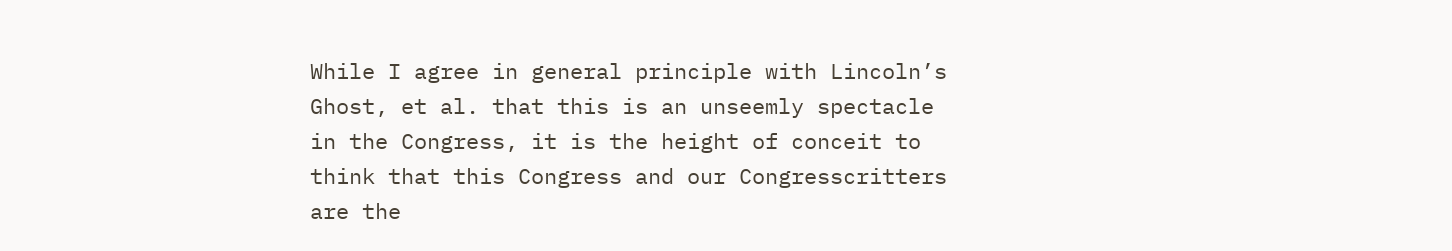While I agree in general principle with Lincoln’s Ghost, et al. that this is an unseemly spectacle in the Congress, it is the height of conceit to think that this Congress and our Congresscritters are the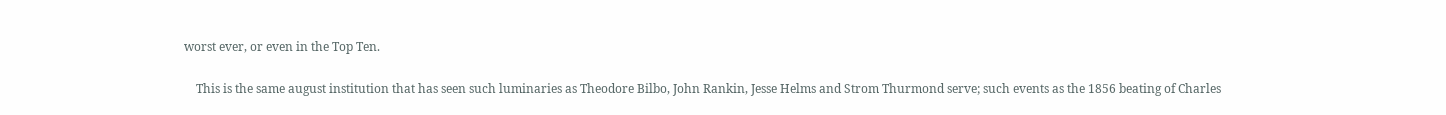worst ever, or even in the Top Ten.

    This is the same august institution that has seen such luminaries as Theodore Bilbo, John Rankin, Jesse Helms and Strom Thurmond serve; such events as the 1856 beating of Charles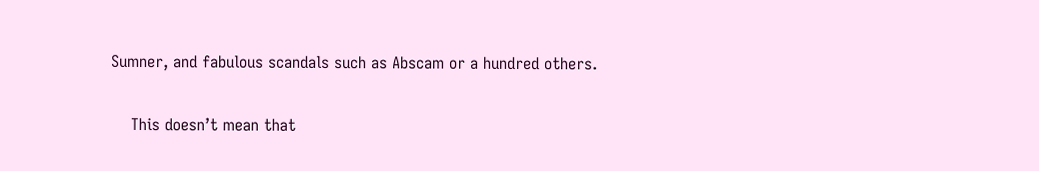Sumner, and fabulous scandals such as Abscam or a hundred others.

    This doesn’t mean that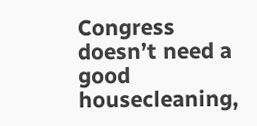Congress doesn’t need a good housecleaning,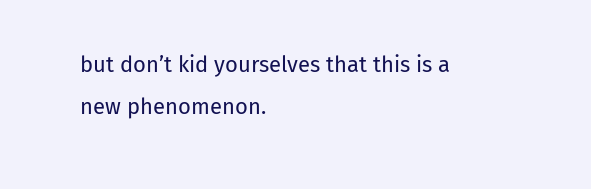but don’t kid yourselves that this is a new phenomenon.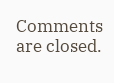Comments are closed.